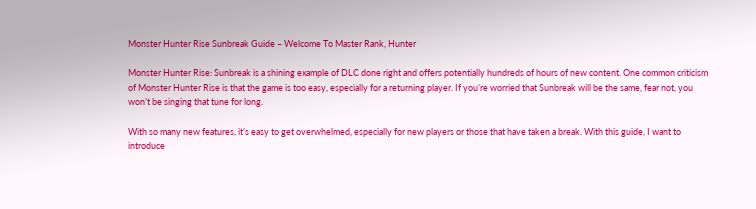Monster Hunter Rise Sunbreak Guide – Welcome To Master Rank, Hunter

Monster Hunter Rise: Sunbreak is a shining example of DLC done right and offers potentially hundreds of hours of new content. One common criticism of Monster Hunter Rise is that the game is too easy, especially for a returning player. If you’re worried that Sunbreak will be the same, fear not, you won’t be singing that tune for long.

With so many new features, it’s easy to get overwhelmed, especially for new players or those that have taken a break. With this guide, I want to introduce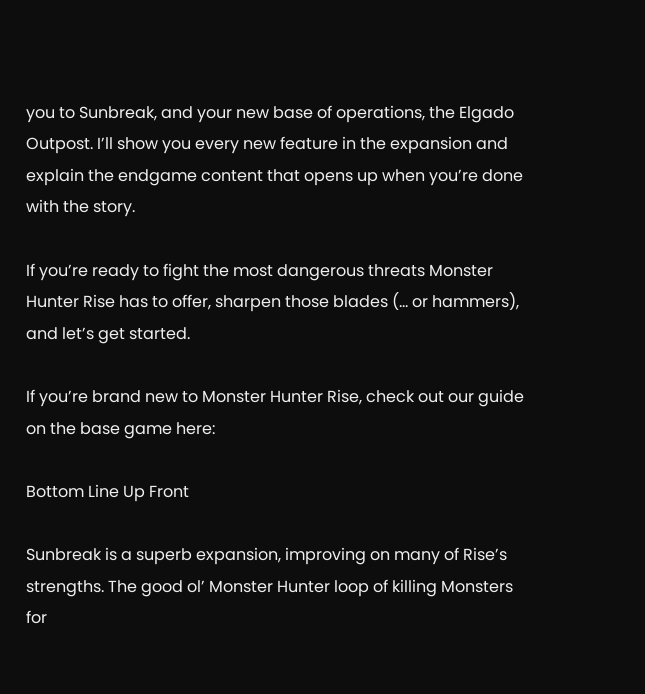you to Sunbreak, and your new base of operations, the Elgado Outpost. I’ll show you every new feature in the expansion and explain the endgame content that opens up when you’re done with the story.

If you’re ready to fight the most dangerous threats Monster Hunter Rise has to offer, sharpen those blades (… or hammers), and let’s get started.

If you’re brand new to Monster Hunter Rise, check out our guide on the base game here:

Bottom Line Up Front

Sunbreak is a superb expansion, improving on many of Rise’s strengths. The good ol’ Monster Hunter loop of killing Monsters for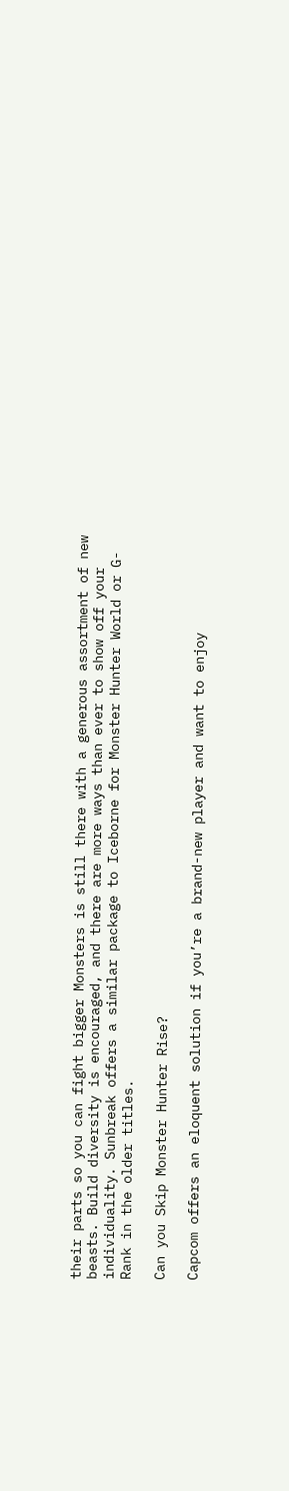their parts so you can fight bigger Monsters is still there with a generous assortment of new beasts. Build diversity is encouraged, and there are more ways than ever to show off your individuality. Sunbreak offers a similar package to Iceborne for Monster Hunter World or G-Rank in the older titles.

Can you Skip Monster Hunter Rise?

Capcom offers an eloquent solution if you’re a brand-new player and want to enjoy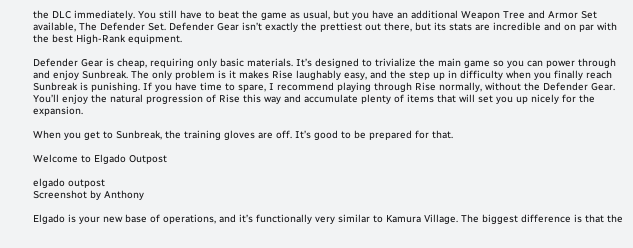the DLC immediately. You still have to beat the game as usual, but you have an additional Weapon Tree and Armor Set available, The Defender Set. Defender Gear isn’t exactly the prettiest out there, but its stats are incredible and on par with the best High-Rank equipment.

Defender Gear is cheap, requiring only basic materials. It’s designed to trivialize the main game so you can power through and enjoy Sunbreak. The only problem is it makes Rise laughably easy, and the step up in difficulty when you finally reach Sunbreak is punishing. If you have time to spare, I recommend playing through Rise normally, without the Defender Gear. You’ll enjoy the natural progression of Rise this way and accumulate plenty of items that will set you up nicely for the expansion.

When you get to Sunbreak, the training gloves are off. It’s good to be prepared for that.

Welcome to Elgado Outpost

elgado outpost
Screenshot by Anthony

Elgado is your new base of operations, and it’s functionally very similar to Kamura Village. The biggest difference is that the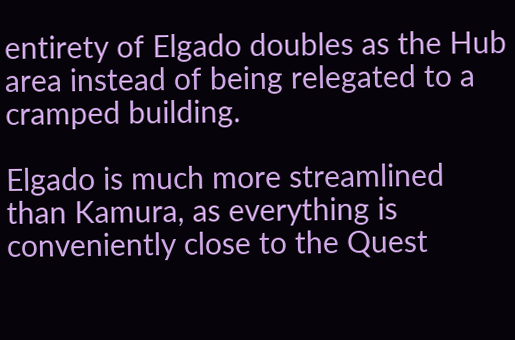entirety of Elgado doubles as the Hub area instead of being relegated to a cramped building.

Elgado is much more streamlined than Kamura, as everything is conveniently close to the Quest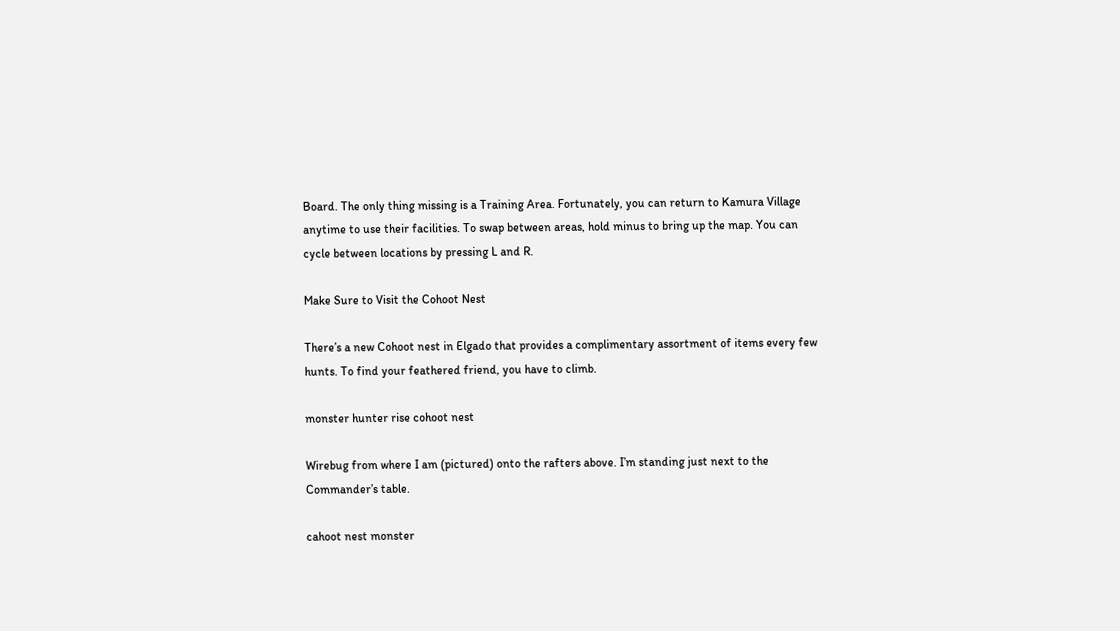Board. The only thing missing is a Training Area. Fortunately, you can return to Kamura Village anytime to use their facilities. To swap between areas, hold minus to bring up the map. You can cycle between locations by pressing L and R.

Make Sure to Visit the Cohoot Nest

There’s a new Cohoot nest in Elgado that provides a complimentary assortment of items every few hunts. To find your feathered friend, you have to climb.

monster hunter rise cohoot nest

Wirebug from where I am (pictured) onto the rafters above. I’m standing just next to the Commander’s table.

cahoot nest monster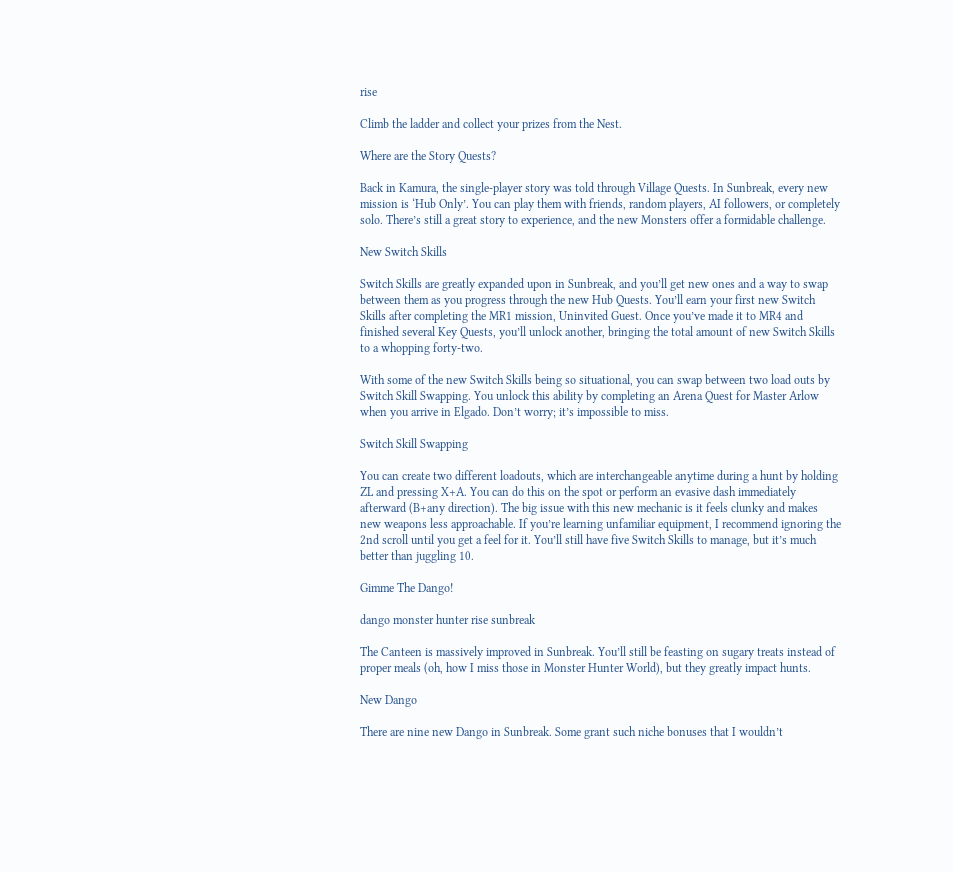rise

Climb the ladder and collect your prizes from the Nest.

Where are the Story Quests?

Back in Kamura, the single-player story was told through Village Quests. In Sunbreak, every new mission is ‘Hub Only’. You can play them with friends, random players, AI followers, or completely solo. There’s still a great story to experience, and the new Monsters offer a formidable challenge.

New Switch Skills

Switch Skills are greatly expanded upon in Sunbreak, and you’ll get new ones and a way to swap between them as you progress through the new Hub Quests. You’ll earn your first new Switch Skills after completing the MR1 mission, Uninvited Guest. Once you’ve made it to MR4 and finished several Key Quests, you’ll unlock another, bringing the total amount of new Switch Skills to a whopping forty-two.

With some of the new Switch Skills being so situational, you can swap between two load outs by Switch Skill Swapping. You unlock this ability by completing an Arena Quest for Master Arlow when you arrive in Elgado. Don’t worry; it’s impossible to miss.

Switch Skill Swapping

You can create two different loadouts, which are interchangeable anytime during a hunt by holding ZL and pressing X+A. You can do this on the spot or perform an evasive dash immediately afterward (B+any direction). The big issue with this new mechanic is it feels clunky and makes new weapons less approachable. If you’re learning unfamiliar equipment, I recommend ignoring the 2nd scroll until you get a feel for it. You’ll still have five Switch Skills to manage, but it’s much better than juggling 10.

Gimme The Dango!

dango monster hunter rise sunbreak

The Canteen is massively improved in Sunbreak. You’ll still be feasting on sugary treats instead of proper meals (oh, how I miss those in Monster Hunter World), but they greatly impact hunts.

New Dango

There are nine new Dango in Sunbreak. Some grant such niche bonuses that I wouldn’t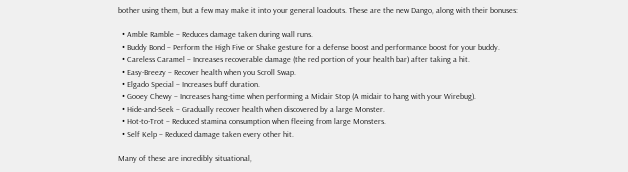bother using them, but a few may make it into your general loadouts. These are the new Dango, along with their bonuses:

  • Amble Ramble – Reduces damage taken during wall runs.
  • Buddy Bond – Perform the High Five or Shake gesture for a defense boost and performance boost for your buddy.
  • Careless Caramel – Increases recoverable damage (the red portion of your health bar) after taking a hit.
  • Easy-Breezy – Recover health when you Scroll Swap.
  • Elgado Special – Increases buff duration.
  • Gooey Chewy – Increases hang-time when performing a Midair Stop (A midair to hang with your Wirebug).
  • Hide-and-Seek – Gradually recover health when discovered by a large Monster.
  • Hot-to-Trot – Reduced stamina consumption when fleeing from large Monsters.
  • Self Kelp – Reduced damage taken every other hit.

Many of these are incredibly situational,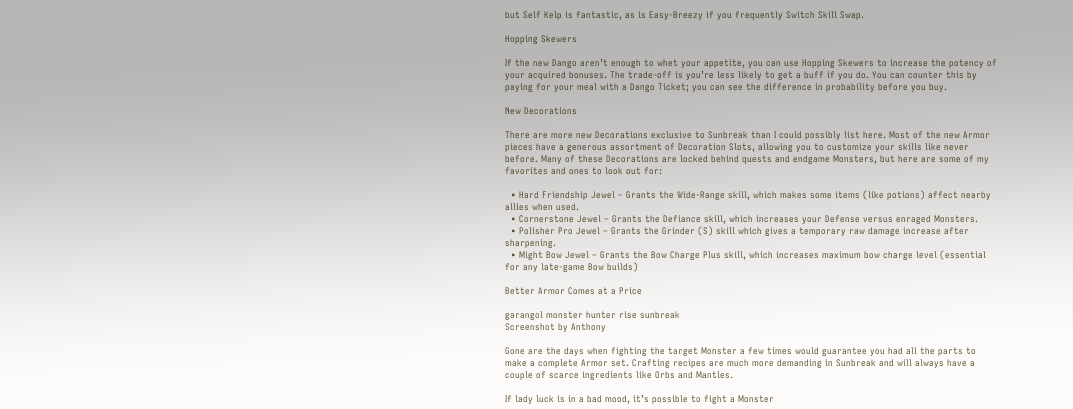but Self Kelp is fantastic, as is Easy-Breezy if you frequently Switch Skill Swap.

Hopping Skewers

If the new Dango aren’t enough to whet your appetite, you can use Hopping Skewers to increase the potency of your acquired bonuses. The trade-off is you’re less likely to get a buff if you do. You can counter this by paying for your meal with a Dango Ticket; you can see the difference in probability before you buy.

New Decorations

There are more new Decorations exclusive to Sunbreak than I could possibly list here. Most of the new Armor pieces have a generous assortment of Decoration Slots, allowing you to customize your skills like never before. Many of these Decorations are locked behind quests and endgame Monsters, but here are some of my favorites and ones to look out for:

  • Hard Friendship Jewel – Grants the Wide-Range skill, which makes some items (like potions) affect nearby allies when used.
  • Cornerstone Jewel – Grants the Defiance skill, which increases your Defense versus enraged Monsters.
  • Polisher Pro Jewel – Grants the Grinder (S) skill which gives a temporary raw damage increase after sharpening.
  • Might Bow Jewel – Grants the Bow Charge Plus skill, which increases maximum bow charge level (essential for any late-game Bow builds)

Better Armor Comes at a Price

garangol monster hunter rise sunbreak
Screenshot by Anthony

Gone are the days when fighting the target Monster a few times would guarantee you had all the parts to make a complete Armor set. Crafting recipes are much more demanding in Sunbreak and will always have a couple of scarce ingredients like Orbs and Mantles.

If lady luck is in a bad mood, it’s possible to fight a Monster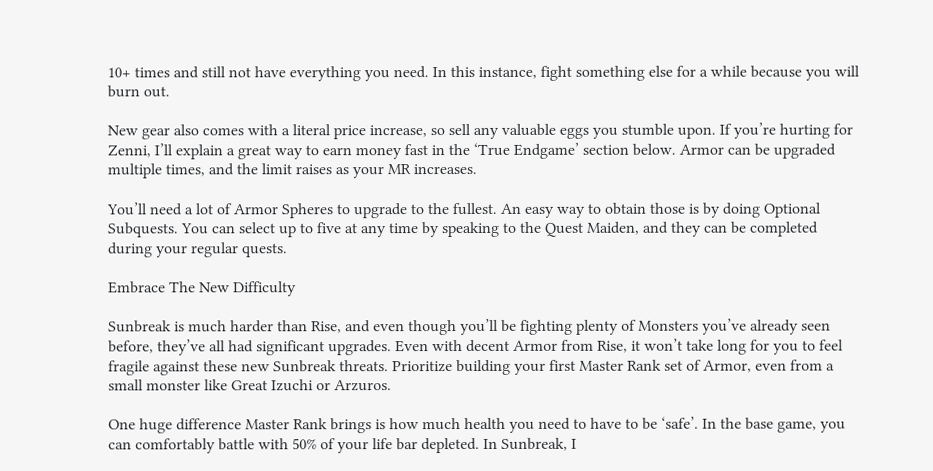10+ times and still not have everything you need. In this instance, fight something else for a while because you will burn out.

New gear also comes with a literal price increase, so sell any valuable eggs you stumble upon. If you’re hurting for Zenni, I’ll explain a great way to earn money fast in the ‘True Endgame’ section below. Armor can be upgraded multiple times, and the limit raises as your MR increases.

You’ll need a lot of Armor Spheres to upgrade to the fullest. An easy way to obtain those is by doing Optional Subquests. You can select up to five at any time by speaking to the Quest Maiden, and they can be completed during your regular quests.

Embrace The New Difficulty

Sunbreak is much harder than Rise, and even though you’ll be fighting plenty of Monsters you’ve already seen before, they’ve all had significant upgrades. Even with decent Armor from Rise, it won’t take long for you to feel fragile against these new Sunbreak threats. Prioritize building your first Master Rank set of Armor, even from a small monster like Great Izuchi or Arzuros.

One huge difference Master Rank brings is how much health you need to have to be ‘safe’. In the base game, you can comfortably battle with 50% of your life bar depleted. In Sunbreak, I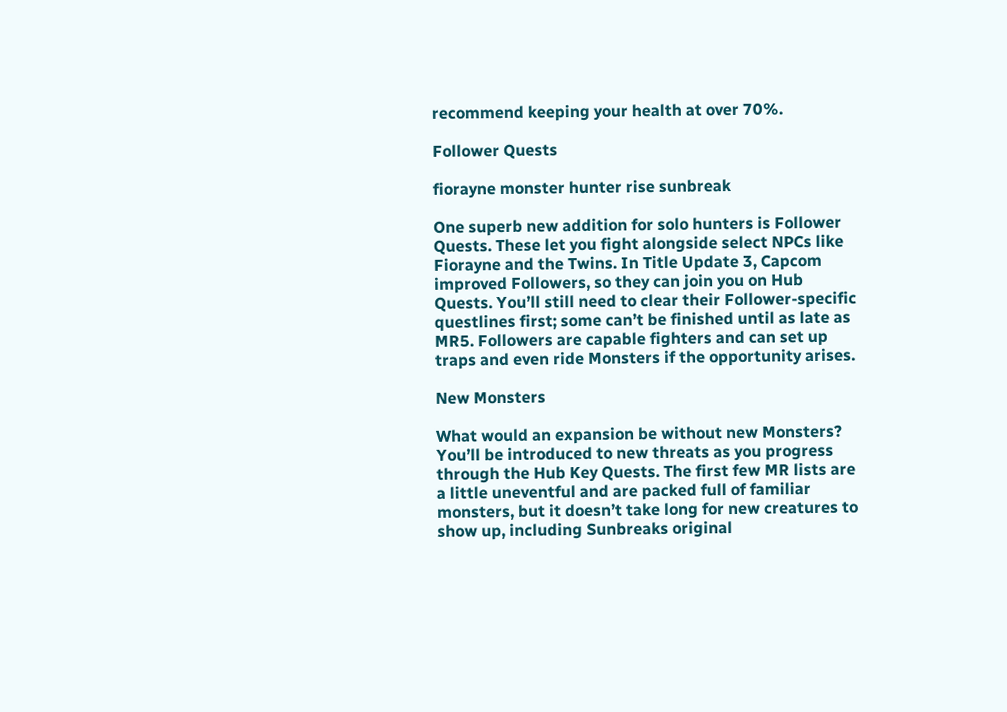recommend keeping your health at over 70%.

Follower Quests

fiorayne monster hunter rise sunbreak

One superb new addition for solo hunters is Follower Quests. These let you fight alongside select NPCs like Fiorayne and the Twins. In Title Update 3, Capcom improved Followers, so they can join you on Hub Quests. You’ll still need to clear their Follower-specific questlines first; some can’t be finished until as late as MR5. Followers are capable fighters and can set up traps and even ride Monsters if the opportunity arises.

New Monsters

What would an expansion be without new Monsters? You’ll be introduced to new threats as you progress through the Hub Key Quests. The first few MR lists are a little uneventful and are packed full of familiar monsters, but it doesn’t take long for new creatures to show up, including Sunbreaks original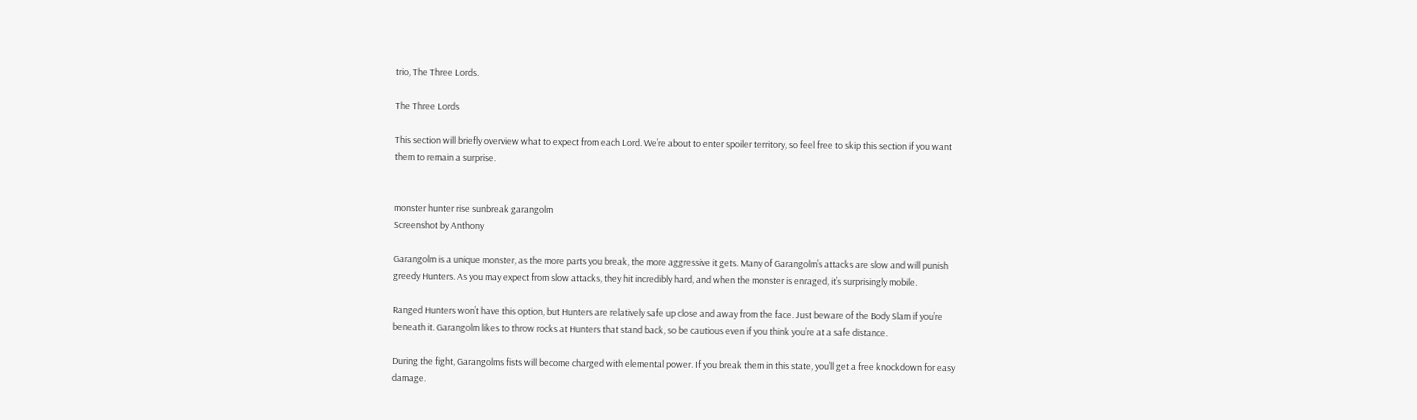trio, The Three Lords.

The Three Lords

This section will briefly overview what to expect from each Lord. We’re about to enter spoiler territory, so feel free to skip this section if you want them to remain a surprise.


monster hunter rise sunbreak garangolm
Screenshot by Anthony

Garangolm is a unique monster, as the more parts you break, the more aggressive it gets. Many of Garangolm’s attacks are slow and will punish greedy Hunters. As you may expect from slow attacks, they hit incredibly hard, and when the monster is enraged, it’s surprisingly mobile.

Ranged Hunters won’t have this option, but Hunters are relatively safe up close and away from the face. Just beware of the Body Slam if you’re beneath it. Garangolm likes to throw rocks at Hunters that stand back, so be cautious even if you think you’re at a safe distance.

During the fight, Garangolms fists will become charged with elemental power. If you break them in this state, you’ll get a free knockdown for easy damage.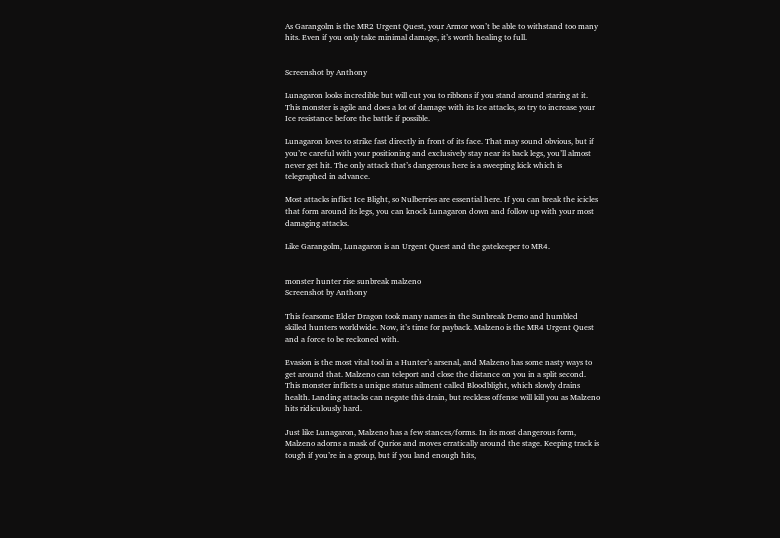As Garangolm is the MR2 Urgent Quest, your Armor won’t be able to withstand too many hits. Even if you only take minimal damage, it’s worth healing to full.


Screenshot by Anthony

Lunagaron looks incredible but will cut you to ribbons if you stand around staring at it. This monster is agile and does a lot of damage with its Ice attacks, so try to increase your Ice resistance before the battle if possible.

Lunagaron loves to strike fast directly in front of its face. That may sound obvious, but if you’re careful with your positioning and exclusively stay near its back legs, you’ll almost never get hit. The only attack that’s dangerous here is a sweeping kick which is telegraphed in advance.

Most attacks inflict Ice Blight, so Nulberries are essential here. If you can break the icicles that form around its legs, you can knock Lunagaron down and follow up with your most damaging attacks.

Like Garangolm, Lunagaron is an Urgent Quest and the gatekeeper to MR4.


monster hunter rise sunbreak malzeno
Screenshot by Anthony

This fearsome Elder Dragon took many names in the Sunbreak Demo and humbled skilled hunters worldwide. Now, it’s time for payback. Malzeno is the MR4 Urgent Quest and a force to be reckoned with.

Evasion is the most vital tool in a Hunter’s arsenal, and Malzeno has some nasty ways to get around that. Malzeno can teleport and close the distance on you in a split second. This monster inflicts a unique status ailment called Bloodblight, which slowly drains health. Landing attacks can negate this drain, but reckless offense will kill you as Malzeno hits ridiculously hard.

Just like Lunagaron, Malzeno has a few stances/forms. In its most dangerous form, Malzeno adorns a mask of Qurios and moves erratically around the stage. Keeping track is tough if you’re in a group, but if you land enough hits,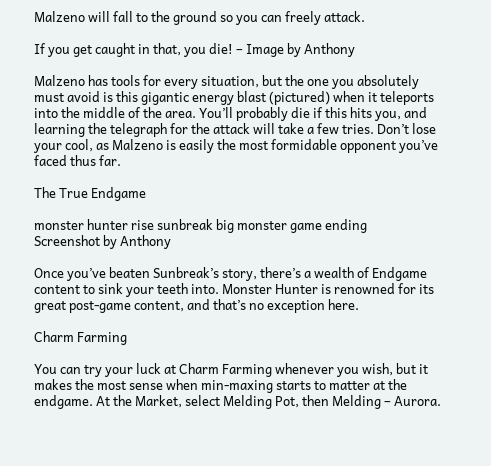Malzeno will fall to the ground so you can freely attack.

If you get caught in that, you die! – Image by Anthony

Malzeno has tools for every situation, but the one you absolutely must avoid is this gigantic energy blast (pictured) when it teleports into the middle of the area. You’ll probably die if this hits you, and learning the telegraph for the attack will take a few tries. Don’t lose your cool, as Malzeno is easily the most formidable opponent you’ve faced thus far.

The True Endgame

monster hunter rise sunbreak big monster game ending
Screenshot by Anthony

Once you’ve beaten Sunbreak’s story, there’s a wealth of Endgame content to sink your teeth into. Monster Hunter is renowned for its great post-game content, and that’s no exception here.

Charm Farming

You can try your luck at Charm Farming whenever you wish, but it makes the most sense when min-maxing starts to matter at the endgame. At the Market, select Melding Pot, then Melding – Aurora.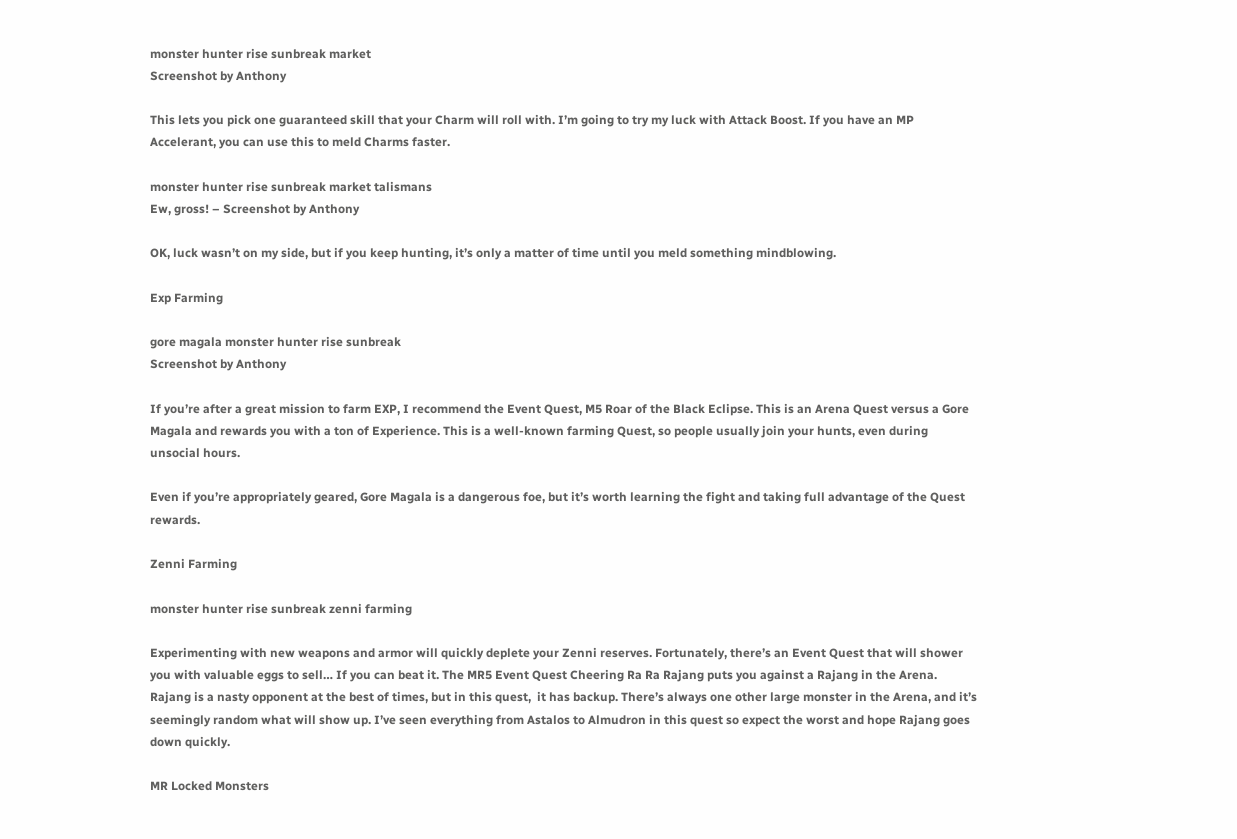monster hunter rise sunbreak market
Screenshot by Anthony

This lets you pick one guaranteed skill that your Charm will roll with. I’m going to try my luck with Attack Boost. If you have an MP Accelerant, you can use this to meld Charms faster.

monster hunter rise sunbreak market talismans
Ew, gross! – Screenshot by Anthony

OK, luck wasn’t on my side, but if you keep hunting, it’s only a matter of time until you meld something mindblowing.

Exp Farming

gore magala monster hunter rise sunbreak
Screenshot by Anthony

If you’re after a great mission to farm EXP, I recommend the Event Quest, M5 Roar of the Black Eclipse. This is an Arena Quest versus a Gore Magala and rewards you with a ton of Experience. This is a well-known farming Quest, so people usually join your hunts, even during unsocial hours.

Even if you’re appropriately geared, Gore Magala is a dangerous foe, but it’s worth learning the fight and taking full advantage of the Quest rewards.

Zenni Farming

monster hunter rise sunbreak zenni farming

Experimenting with new weapons and armor will quickly deplete your Zenni reserves. Fortunately, there’s an Event Quest that will shower you with valuable eggs to sell… If you can beat it. The MR5 Event Quest Cheering Ra Ra Rajang puts you against a Rajang in the Arena. Rajang is a nasty opponent at the best of times, but in this quest,  it has backup. There’s always one other large monster in the Arena, and it’s seemingly random what will show up. I’ve seen everything from Astalos to Almudron in this quest so expect the worst and hope Rajang goes down quickly.

MR Locked Monsters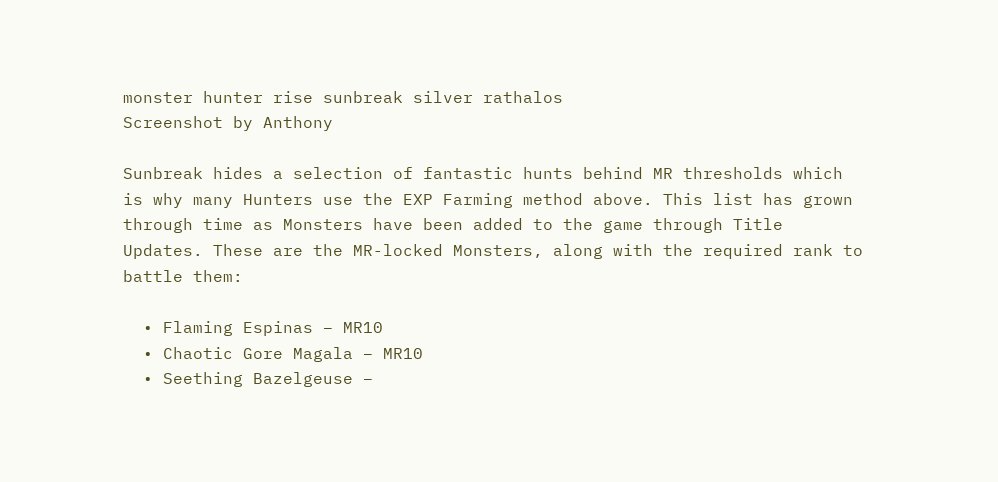monster hunter rise sunbreak silver rathalos
Screenshot by Anthony

Sunbreak hides a selection of fantastic hunts behind MR thresholds which is why many Hunters use the EXP Farming method above. This list has grown through time as Monsters have been added to the game through Title Updates. These are the MR-locked Monsters, along with the required rank to battle them:

  • Flaming Espinas – MR10
  • Chaotic Gore Magala – MR10
  • Seething Bazelgeuse –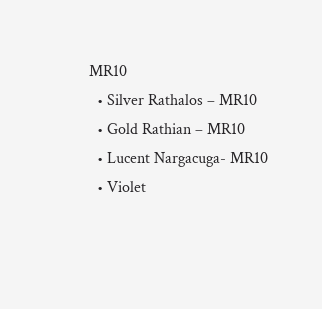MR10
  • Silver Rathalos – MR10
  • Gold Rathian – MR10
  • Lucent Nargacuga- MR10
  • Violet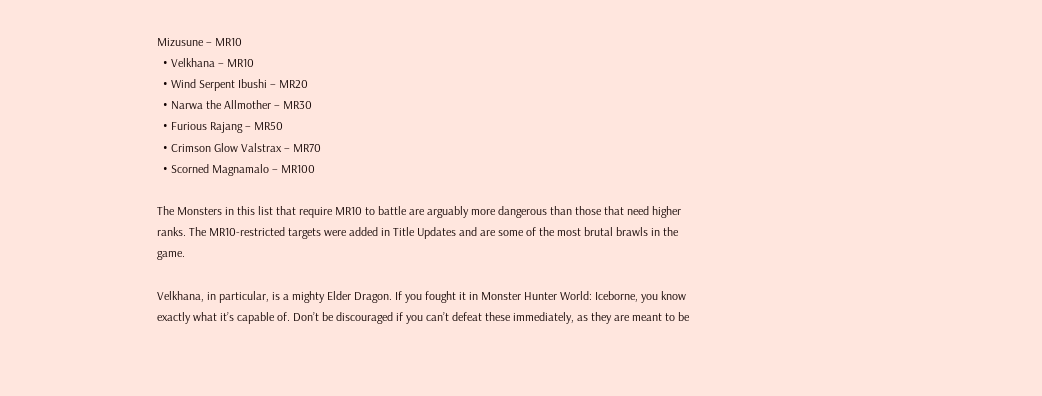Mizusune – MR10
  • Velkhana – MR10
  • Wind Serpent Ibushi – MR20
  • Narwa the Allmother – MR30
  • Furious Rajang – MR50
  • Crimson Glow Valstrax – MR70
  • Scorned Magnamalo – MR100

The Monsters in this list that require MR10 to battle are arguably more dangerous than those that need higher ranks. The MR10-restricted targets were added in Title Updates and are some of the most brutal brawls in the game.

Velkhana, in particular, is a mighty Elder Dragon. If you fought it in Monster Hunter World: Iceborne, you know exactly what it’s capable of. Don’t be discouraged if you can’t defeat these immediately, as they are meant to be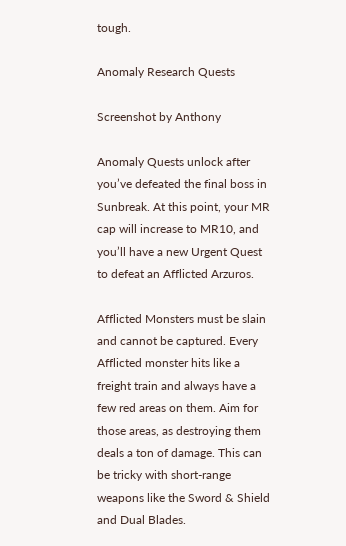tough.

Anomaly Research Quests

Screenshot by Anthony

Anomaly Quests unlock after you’ve defeated the final boss in Sunbreak. At this point, your MR cap will increase to MR10, and you’ll have a new Urgent Quest to defeat an Afflicted Arzuros.

Afflicted Monsters must be slain and cannot be captured. Every Afflicted monster hits like a freight train and always have a few red areas on them. Aim for those areas, as destroying them deals a ton of damage. This can be tricky with short-range weapons like the Sword & Shield and Dual Blades.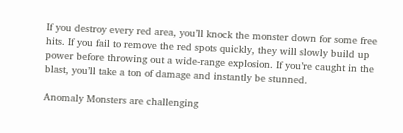If you destroy every red area, you’ll knock the monster down for some free hits. If you fail to remove the red spots quickly, they will slowly build up power before throwing out a wide-range explosion. If you’re caught in the blast, you’ll take a ton of damage and instantly be stunned.

Anomaly Monsters are challenging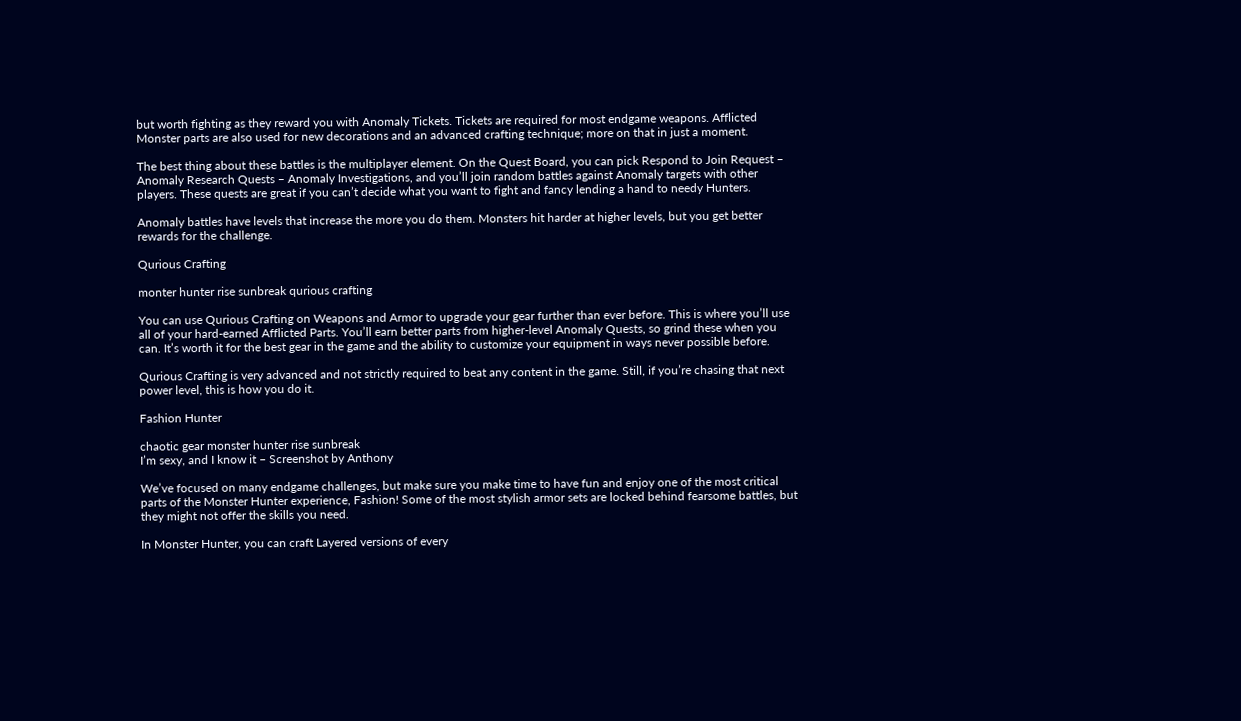but worth fighting as they reward you with Anomaly Tickets. Tickets are required for most endgame weapons. Afflicted Monster parts are also used for new decorations and an advanced crafting technique; more on that in just a moment.

The best thing about these battles is the multiplayer element. On the Quest Board, you can pick Respond to Join Request – Anomaly Research Quests – Anomaly Investigations, and you’ll join random battles against Anomaly targets with other players. These quests are great if you can’t decide what you want to fight and fancy lending a hand to needy Hunters.

Anomaly battles have levels that increase the more you do them. Monsters hit harder at higher levels, but you get better rewards for the challenge.

Qurious Crafting

monter hunter rise sunbreak qurious crafting

You can use Qurious Crafting on Weapons and Armor to upgrade your gear further than ever before. This is where you’ll use all of your hard-earned Afflicted Parts. You’ll earn better parts from higher-level Anomaly Quests, so grind these when you can. It’s worth it for the best gear in the game and the ability to customize your equipment in ways never possible before.

Qurious Crafting is very advanced and not strictly required to beat any content in the game. Still, if you’re chasing that next power level, this is how you do it.

Fashion Hunter

chaotic gear monster hunter rise sunbreak
I’m sexy, and I know it – Screenshot by Anthony

We’ve focused on many endgame challenges, but make sure you make time to have fun and enjoy one of the most critical parts of the Monster Hunter experience, Fashion! Some of the most stylish armor sets are locked behind fearsome battles, but they might not offer the skills you need.

In Monster Hunter, you can craft Layered versions of every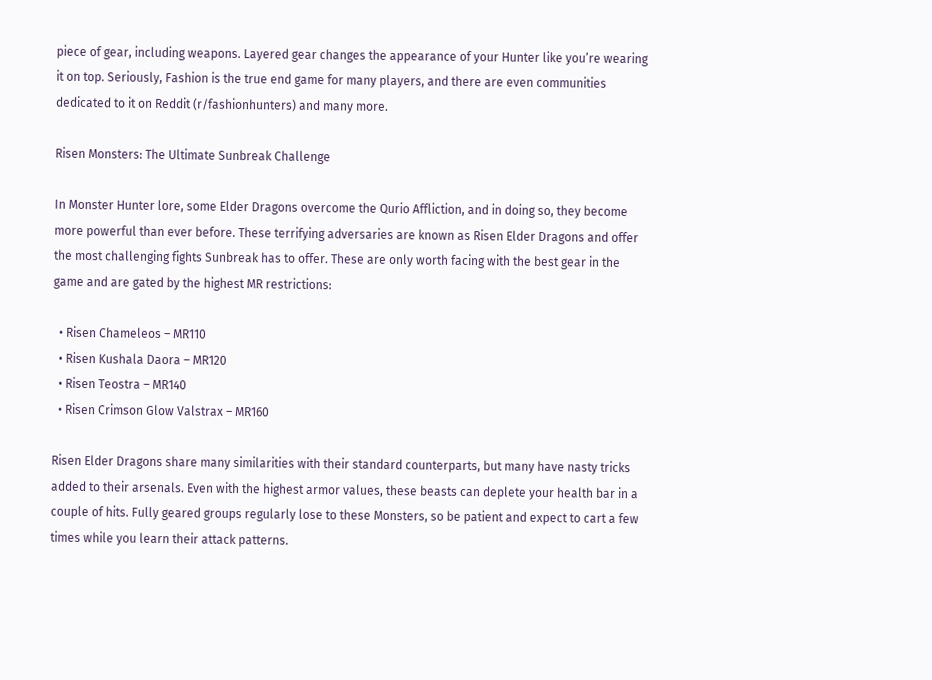piece of gear, including weapons. Layered gear changes the appearance of your Hunter like you’re wearing it on top. Seriously, Fashion is the true end game for many players, and there are even communities dedicated to it on Reddit (r/fashionhunters) and many more.

Risen Monsters: The Ultimate Sunbreak Challenge

In Monster Hunter lore, some Elder Dragons overcome the Qurio Affliction, and in doing so, they become more powerful than ever before. These terrifying adversaries are known as Risen Elder Dragons and offer the most challenging fights Sunbreak has to offer. These are only worth facing with the best gear in the game and are gated by the highest MR restrictions:

  • Risen Chameleos – MR110
  • Risen Kushala Daora – MR120
  • Risen Teostra – MR140
  • Risen Crimson Glow Valstrax – MR160

Risen Elder Dragons share many similarities with their standard counterparts, but many have nasty tricks added to their arsenals. Even with the highest armor values, these beasts can deplete your health bar in a couple of hits. Fully geared groups regularly lose to these Monsters, so be patient and expect to cart a few times while you learn their attack patterns.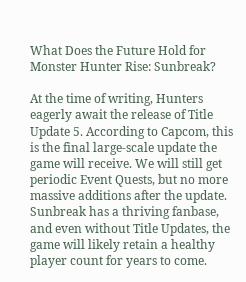What Does the Future Hold for Monster Hunter Rise: Sunbreak?

At the time of writing, Hunters eagerly await the release of Title Update 5. According to Capcom, this is the final large-scale update the game will receive. We will still get periodic Event Quests, but no more massive additions after the update. Sunbreak has a thriving fanbase, and even without Title Updates, the game will likely retain a healthy player count for years to come.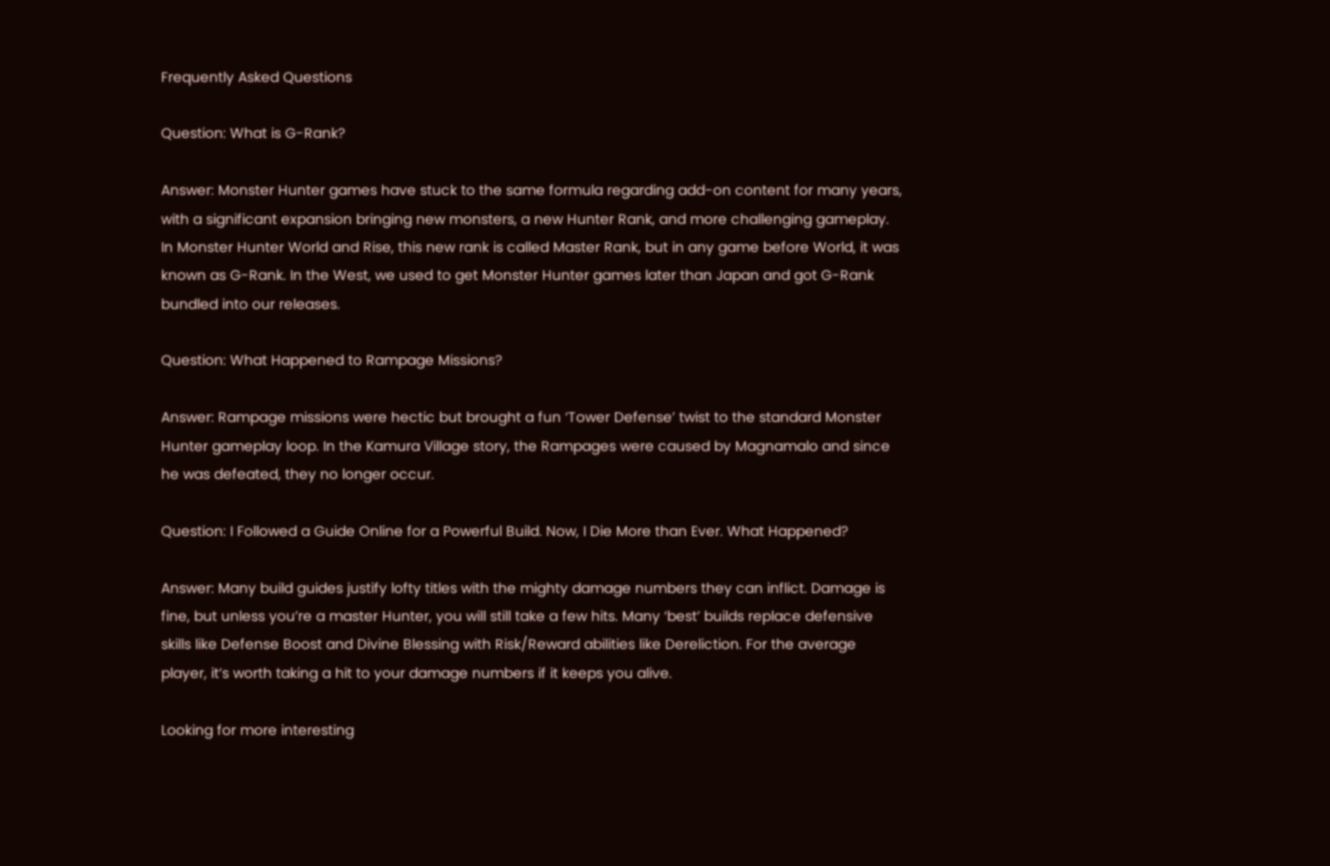Frequently Asked Questions

Question: What is G-Rank?

Answer: Monster Hunter games have stuck to the same formula regarding add-on content for many years, with a significant expansion bringing new monsters, a new Hunter Rank, and more challenging gameplay. In Monster Hunter World and Rise, this new rank is called Master Rank, but in any game before World, it was known as G-Rank. In the West, we used to get Monster Hunter games later than Japan and got G-Rank bundled into our releases.

Question: What Happened to Rampage Missions?

Answer: Rampage missions were hectic but brought a fun ‘Tower Defense’ twist to the standard Monster Hunter gameplay loop. In the Kamura Village story, the Rampages were caused by Magnamalo and since he was defeated, they no longer occur.

Question: I Followed a Guide Online for a Powerful Build. Now, I Die More than Ever. What Happened?

Answer: Many build guides justify lofty titles with the mighty damage numbers they can inflict. Damage is fine, but unless you’re a master Hunter, you will still take a few hits. Many ‘best’ builds replace defensive skills like Defense Boost and Divine Blessing with Risk/Reward abilities like Dereliction. For the average player, it’s worth taking a hit to your damage numbers if it keeps you alive.

Looking for more interesting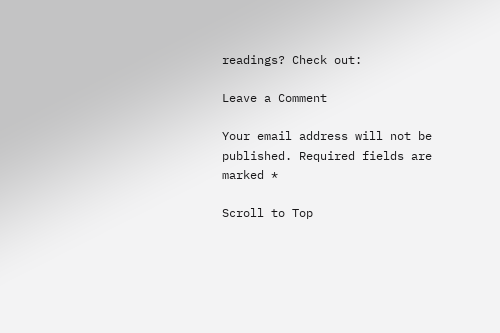readings? Check out:

Leave a Comment

Your email address will not be published. Required fields are marked *

Scroll to Top